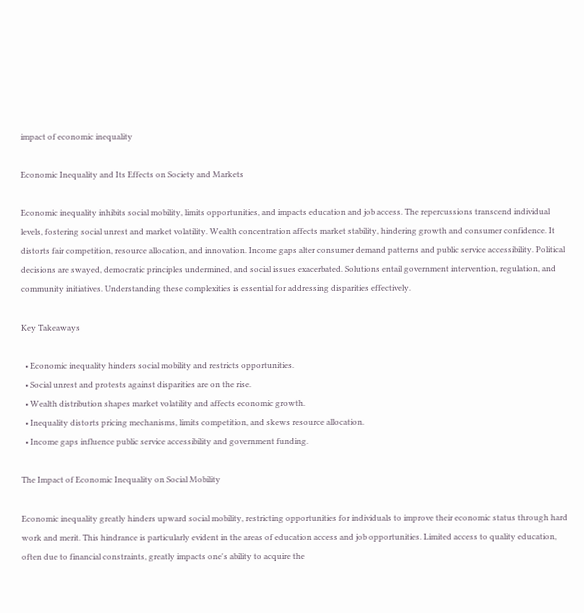impact of economic inequality

Economic Inequality and Its Effects on Society and Markets

Economic inequality inhibits social mobility, limits opportunities, and impacts education and job access. The repercussions transcend individual levels, fostering social unrest and market volatility. Wealth concentration affects market stability, hindering growth and consumer confidence. It distorts fair competition, resource allocation, and innovation. Income gaps alter consumer demand patterns and public service accessibility. Political decisions are swayed, democratic principles undermined, and social issues exacerbated. Solutions entail government intervention, regulation, and community initiatives. Understanding these complexities is essential for addressing disparities effectively.

Key Takeaways

  • Economic inequality hinders social mobility and restricts opportunities.
  • Social unrest and protests against disparities are on the rise.
  • Wealth distribution shapes market volatility and affects economic growth.
  • Inequality distorts pricing mechanisms, limits competition, and skews resource allocation.
  • Income gaps influence public service accessibility and government funding.

The Impact of Economic Inequality on Social Mobility

Economic inequality greatly hinders upward social mobility, restricting opportunities for individuals to improve their economic status through hard work and merit. This hindrance is particularly evident in the areas of education access and job opportunities. Limited access to quality education, often due to financial constraints, greatly impacts one's ability to acquire the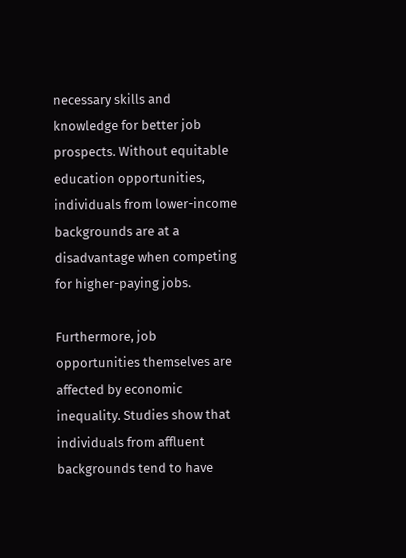necessary skills and knowledge for better job prospects. Without equitable education opportunities, individuals from lower-income backgrounds are at a disadvantage when competing for higher-paying jobs.

Furthermore, job opportunities themselves are affected by economic inequality. Studies show that individuals from affluent backgrounds tend to have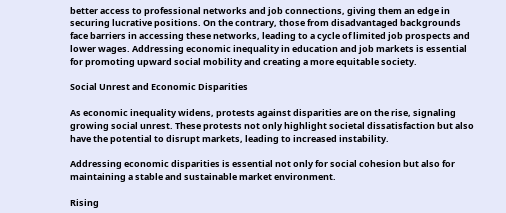better access to professional networks and job connections, giving them an edge in securing lucrative positions. On the contrary, those from disadvantaged backgrounds face barriers in accessing these networks, leading to a cycle of limited job prospects and lower wages. Addressing economic inequality in education and job markets is essential for promoting upward social mobility and creating a more equitable society.

Social Unrest and Economic Disparities

As economic inequality widens, protests against disparities are on the rise, signaling growing social unrest. These protests not only highlight societal dissatisfaction but also have the potential to disrupt markets, leading to increased instability.

Addressing economic disparities is essential not only for social cohesion but also for maintaining a stable and sustainable market environment.

Rising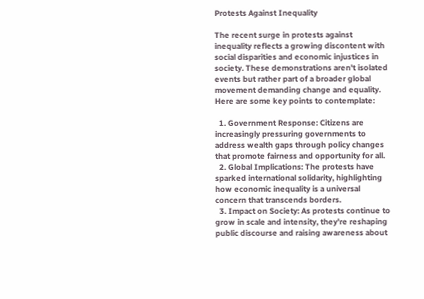Protests Against Inequality

The recent surge in protests against inequality reflects a growing discontent with social disparities and economic injustices in society. These demonstrations aren't isolated events but rather part of a broader global movement demanding change and equality. Here are some key points to contemplate:

  1. Government Response: Citizens are increasingly pressuring governments to address wealth gaps through policy changes that promote fairness and opportunity for all.
  2. Global Implications: The protests have sparked international solidarity, highlighting how economic inequality is a universal concern that transcends borders.
  3. Impact on Society: As protests continue to grow in scale and intensity, they're reshaping public discourse and raising awareness about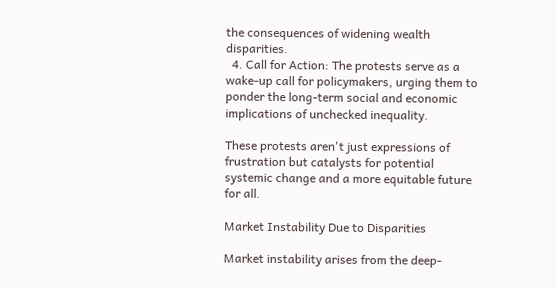the consequences of widening wealth disparities.
  4. Call for Action: The protests serve as a wake-up call for policymakers, urging them to ponder the long-term social and economic implications of unchecked inequality.

These protests aren't just expressions of frustration but catalysts for potential systemic change and a more equitable future for all.

Market Instability Due to Disparities

Market instability arises from the deep-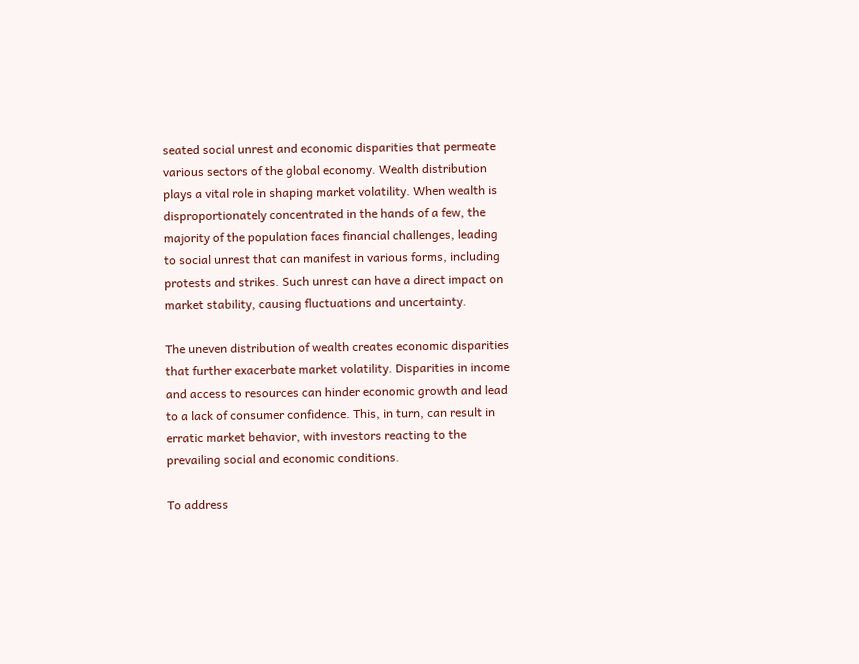seated social unrest and economic disparities that permeate various sectors of the global economy. Wealth distribution plays a vital role in shaping market volatility. When wealth is disproportionately concentrated in the hands of a few, the majority of the population faces financial challenges, leading to social unrest that can manifest in various forms, including protests and strikes. Such unrest can have a direct impact on market stability, causing fluctuations and uncertainty.

The uneven distribution of wealth creates economic disparities that further exacerbate market volatility. Disparities in income and access to resources can hinder economic growth and lead to a lack of consumer confidence. This, in turn, can result in erratic market behavior, with investors reacting to the prevailing social and economic conditions.

To address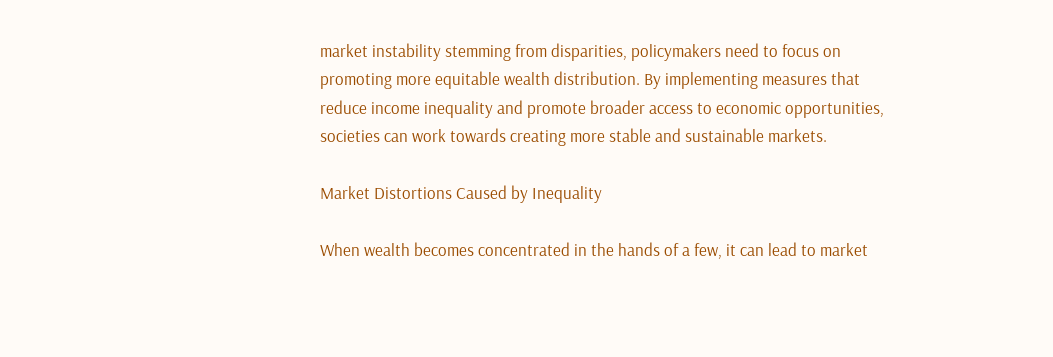market instability stemming from disparities, policymakers need to focus on promoting more equitable wealth distribution. By implementing measures that reduce income inequality and promote broader access to economic opportunities, societies can work towards creating more stable and sustainable markets.

Market Distortions Caused by Inequality

When wealth becomes concentrated in the hands of a few, it can lead to market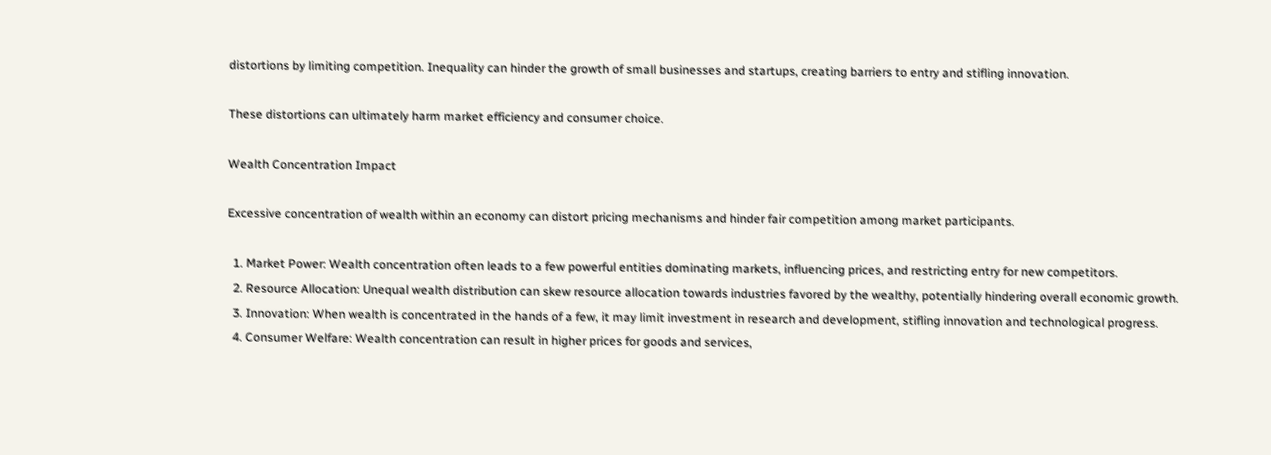distortions by limiting competition. Inequality can hinder the growth of small businesses and startups, creating barriers to entry and stifling innovation.

These distortions can ultimately harm market efficiency and consumer choice.

Wealth Concentration Impact

Excessive concentration of wealth within an economy can distort pricing mechanisms and hinder fair competition among market participants.

  1. Market Power: Wealth concentration often leads to a few powerful entities dominating markets, influencing prices, and restricting entry for new competitors.
  2. Resource Allocation: Unequal wealth distribution can skew resource allocation towards industries favored by the wealthy, potentially hindering overall economic growth.
  3. Innovation: When wealth is concentrated in the hands of a few, it may limit investment in research and development, stifling innovation and technological progress.
  4. Consumer Welfare: Wealth concentration can result in higher prices for goods and services,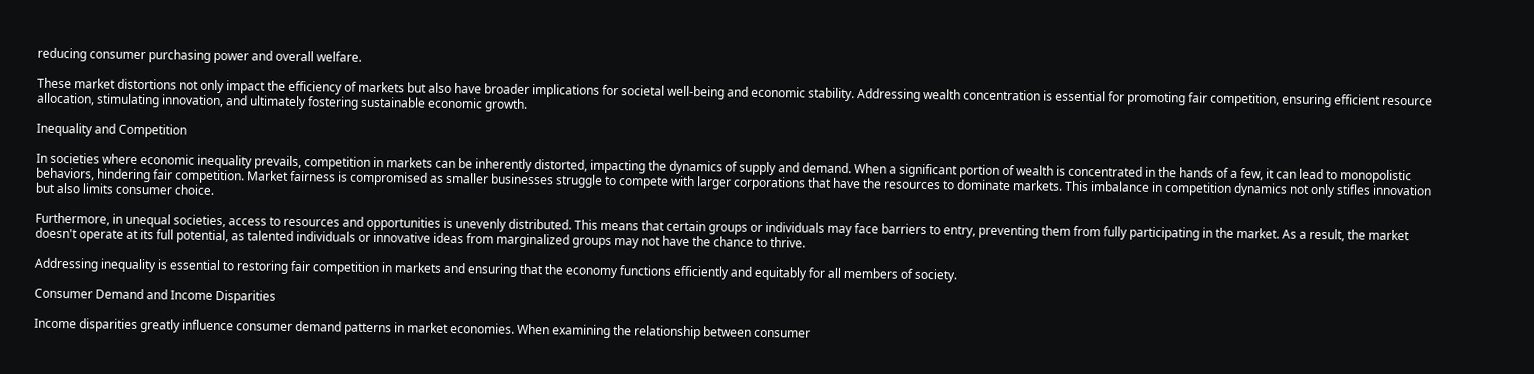reducing consumer purchasing power and overall welfare.

These market distortions not only impact the efficiency of markets but also have broader implications for societal well-being and economic stability. Addressing wealth concentration is essential for promoting fair competition, ensuring efficient resource allocation, stimulating innovation, and ultimately fostering sustainable economic growth.

Inequality and Competition

In societies where economic inequality prevails, competition in markets can be inherently distorted, impacting the dynamics of supply and demand. When a significant portion of wealth is concentrated in the hands of a few, it can lead to monopolistic behaviors, hindering fair competition. Market fairness is compromised as smaller businesses struggle to compete with larger corporations that have the resources to dominate markets. This imbalance in competition dynamics not only stifles innovation but also limits consumer choice.

Furthermore, in unequal societies, access to resources and opportunities is unevenly distributed. This means that certain groups or individuals may face barriers to entry, preventing them from fully participating in the market. As a result, the market doesn't operate at its full potential, as talented individuals or innovative ideas from marginalized groups may not have the chance to thrive.

Addressing inequality is essential to restoring fair competition in markets and ensuring that the economy functions efficiently and equitably for all members of society.

Consumer Demand and Income Disparities

Income disparities greatly influence consumer demand patterns in market economies. When examining the relationship between consumer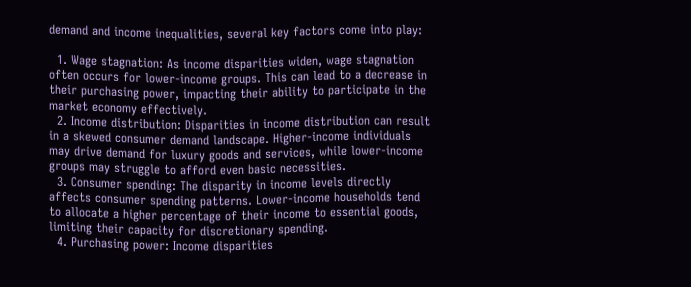demand and income inequalities, several key factors come into play:

  1. Wage stagnation: As income disparities widen, wage stagnation often occurs for lower-income groups. This can lead to a decrease in their purchasing power, impacting their ability to participate in the market economy effectively.
  2. Income distribution: Disparities in income distribution can result in a skewed consumer demand landscape. Higher-income individuals may drive demand for luxury goods and services, while lower-income groups may struggle to afford even basic necessities.
  3. Consumer spending: The disparity in income levels directly affects consumer spending patterns. Lower-income households tend to allocate a higher percentage of their income to essential goods, limiting their capacity for discretionary spending.
  4. Purchasing power: Income disparities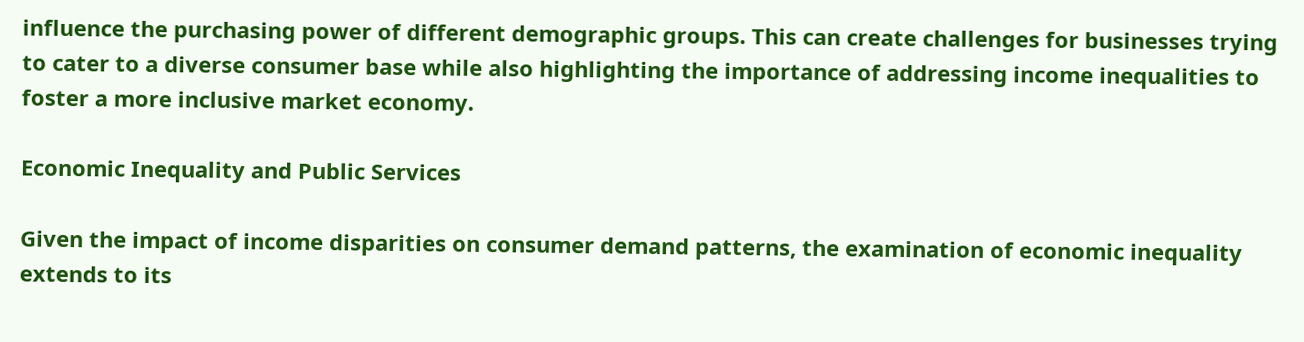influence the purchasing power of different demographic groups. This can create challenges for businesses trying to cater to a diverse consumer base while also highlighting the importance of addressing income inequalities to foster a more inclusive market economy.

Economic Inequality and Public Services

Given the impact of income disparities on consumer demand patterns, the examination of economic inequality extends to its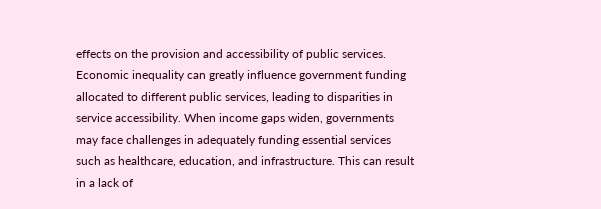effects on the provision and accessibility of public services. Economic inequality can greatly influence government funding allocated to different public services, leading to disparities in service accessibility. When income gaps widen, governments may face challenges in adequately funding essential services such as healthcare, education, and infrastructure. This can result in a lack of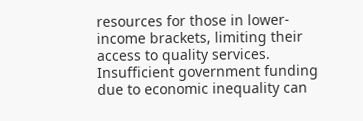resources for those in lower-income brackets, limiting their access to quality services. Insufficient government funding due to economic inequality can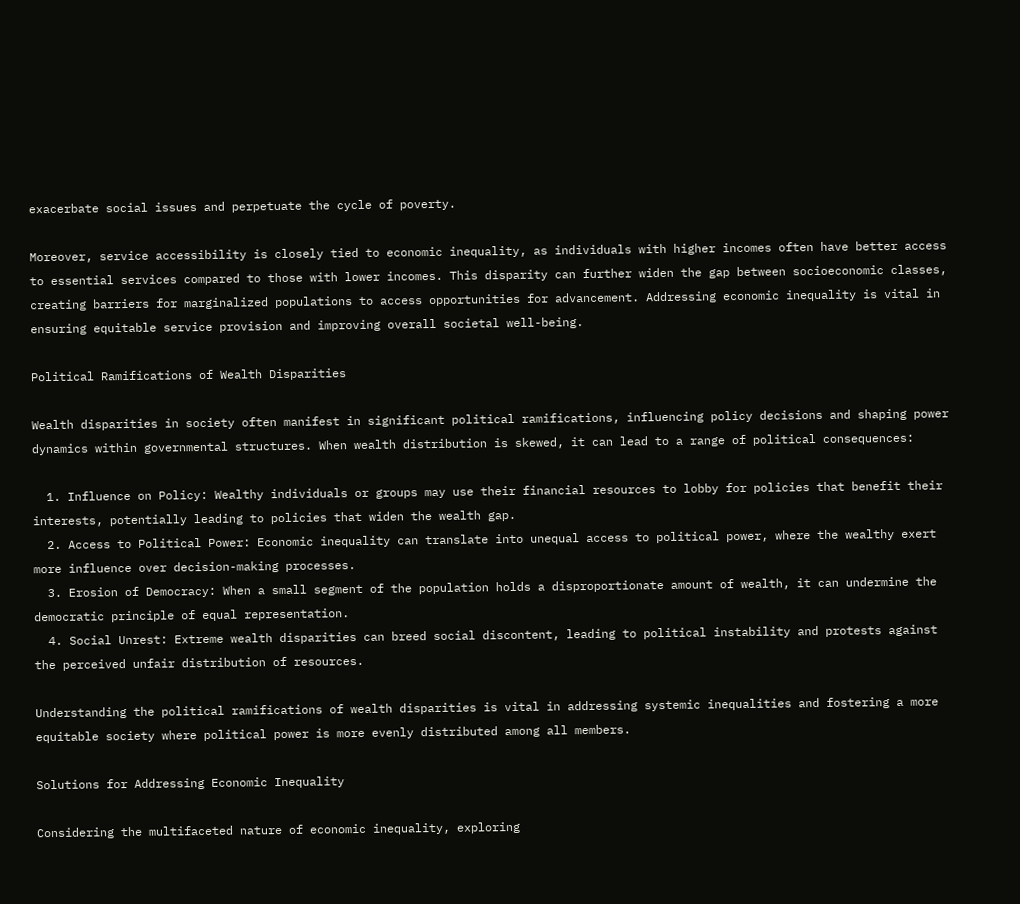exacerbate social issues and perpetuate the cycle of poverty.

Moreover, service accessibility is closely tied to economic inequality, as individuals with higher incomes often have better access to essential services compared to those with lower incomes. This disparity can further widen the gap between socioeconomic classes, creating barriers for marginalized populations to access opportunities for advancement. Addressing economic inequality is vital in ensuring equitable service provision and improving overall societal well-being.

Political Ramifications of Wealth Disparities

Wealth disparities in society often manifest in significant political ramifications, influencing policy decisions and shaping power dynamics within governmental structures. When wealth distribution is skewed, it can lead to a range of political consequences:

  1. Influence on Policy: Wealthy individuals or groups may use their financial resources to lobby for policies that benefit their interests, potentially leading to policies that widen the wealth gap.
  2. Access to Political Power: Economic inequality can translate into unequal access to political power, where the wealthy exert more influence over decision-making processes.
  3. Erosion of Democracy: When a small segment of the population holds a disproportionate amount of wealth, it can undermine the democratic principle of equal representation.
  4. Social Unrest: Extreme wealth disparities can breed social discontent, leading to political instability and protests against the perceived unfair distribution of resources.

Understanding the political ramifications of wealth disparities is vital in addressing systemic inequalities and fostering a more equitable society where political power is more evenly distributed among all members.

Solutions for Addressing Economic Inequality

Considering the multifaceted nature of economic inequality, exploring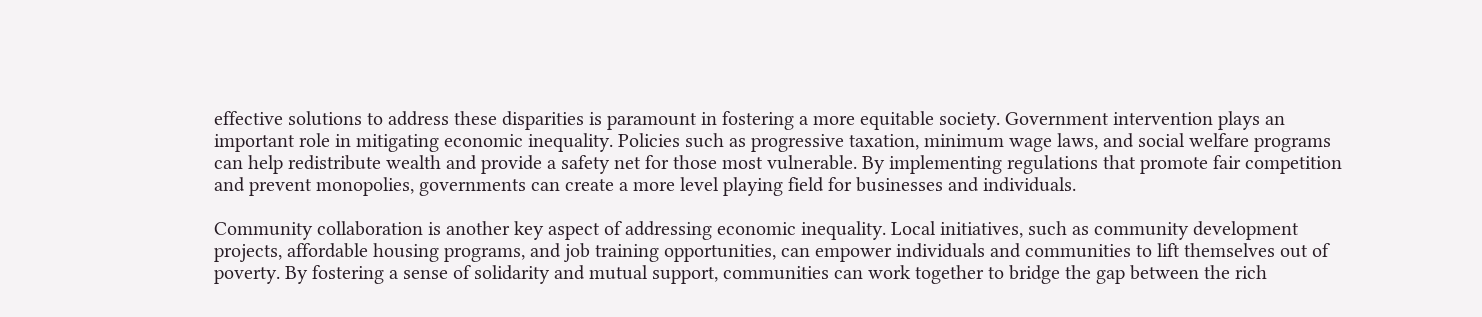effective solutions to address these disparities is paramount in fostering a more equitable society. Government intervention plays an important role in mitigating economic inequality. Policies such as progressive taxation, minimum wage laws, and social welfare programs can help redistribute wealth and provide a safety net for those most vulnerable. By implementing regulations that promote fair competition and prevent monopolies, governments can create a more level playing field for businesses and individuals.

Community collaboration is another key aspect of addressing economic inequality. Local initiatives, such as community development projects, affordable housing programs, and job training opportunities, can empower individuals and communities to lift themselves out of poverty. By fostering a sense of solidarity and mutual support, communities can work together to bridge the gap between the rich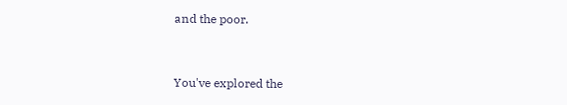and the poor.


You've explored the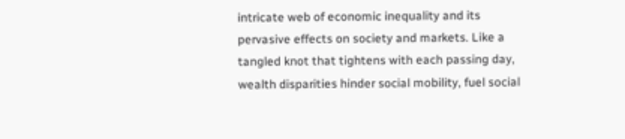intricate web of economic inequality and its pervasive effects on society and markets. Like a tangled knot that tightens with each passing day, wealth disparities hinder social mobility, fuel social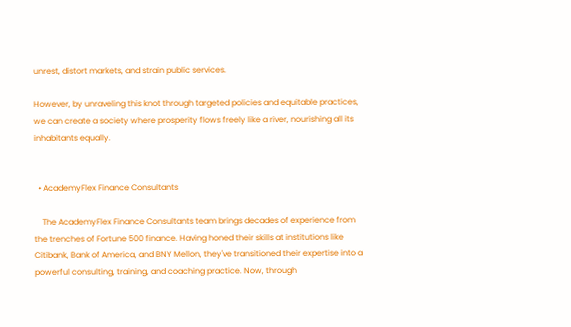unrest, distort markets, and strain public services.

However, by unraveling this knot through targeted policies and equitable practices, we can create a society where prosperity flows freely like a river, nourishing all its inhabitants equally.


  • AcademyFlex Finance Consultants

    The AcademyFlex Finance Consultants team brings decades of experience from the trenches of Fortune 500 finance. Having honed their skills at institutions like Citibank, Bank of America, and BNY Mellon, they've transitioned their expertise into a powerful consulting, training, and coaching practice. Now, through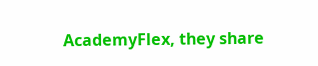AcademyFlex, they share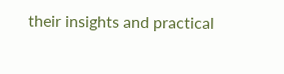their insights and practical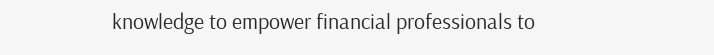knowledge to empower financial professionals to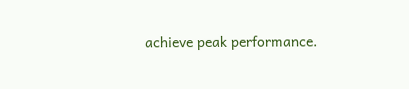achieve peak performance.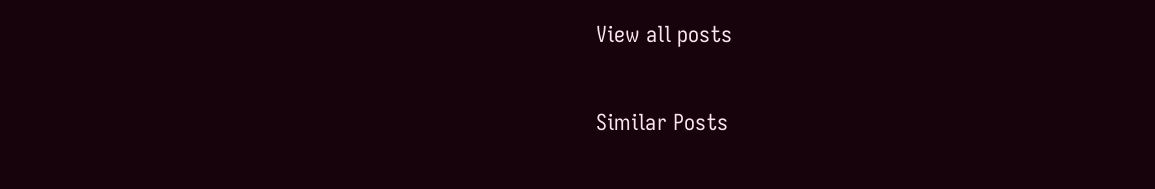View all posts

Similar Posts